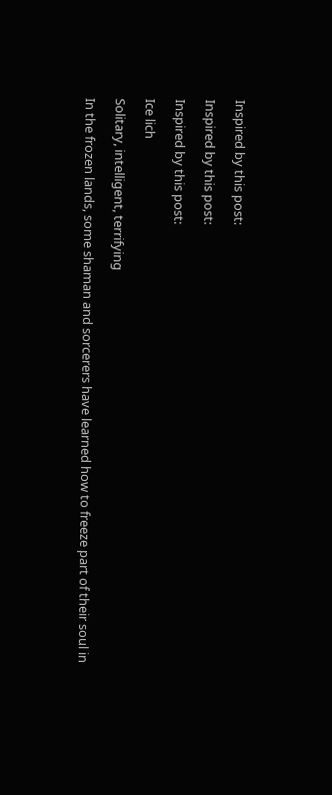Inspired by this post:

Inspired by this post:

Inspired by this post:

Ice lich

Solitary, intelligent, terrifying

In the frozen lands, some shaman and sorcerers have learned how to freeze part of their soul in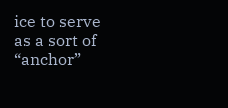ice to serve as a sort of “anchor”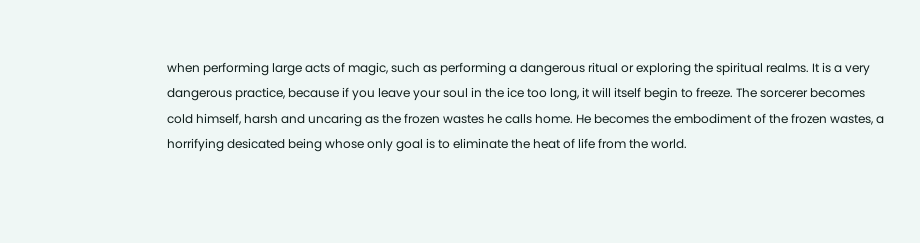when performing large acts of magic, such as performing a dangerous ritual or exploring the spiritual realms. It is a very dangerous practice, because if you leave your soul in the ice too long, it will itself begin to freeze. The sorcerer becomes cold himself, harsh and uncaring as the frozen wastes he calls home. He becomes the embodiment of the frozen wastes, a horrifying desicated being whose only goal is to eliminate the heat of life from the world.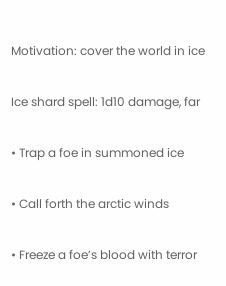Motivation: cover the world in ice

Ice shard spell: 1d10 damage, far

• Trap a foe in summoned ice

• Call forth the arctic winds

• Freeze a foe’s blood with terror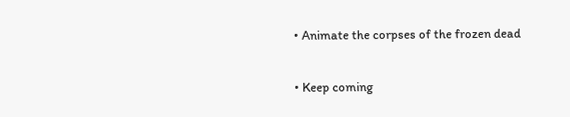• Animate the corpses of the frozen dead

• Keep coming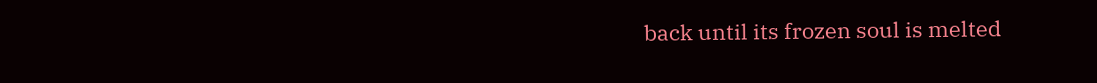back until its frozen soul is melted